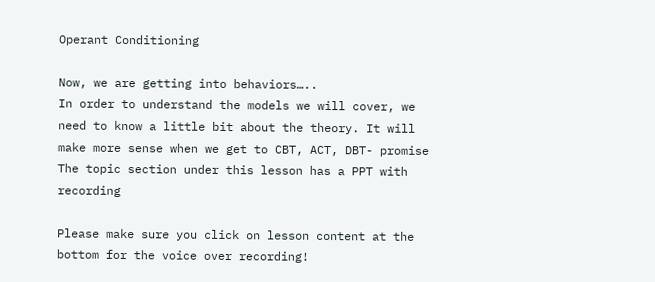Operant Conditioning

Now, we are getting into behaviors…..
In order to understand the models we will cover, we need to know a little bit about the theory. It will make more sense when we get to CBT, ACT, DBT- promise
The topic section under this lesson has a PPT with recording

Please make sure you click on lesson content at the bottom for the voice over recording!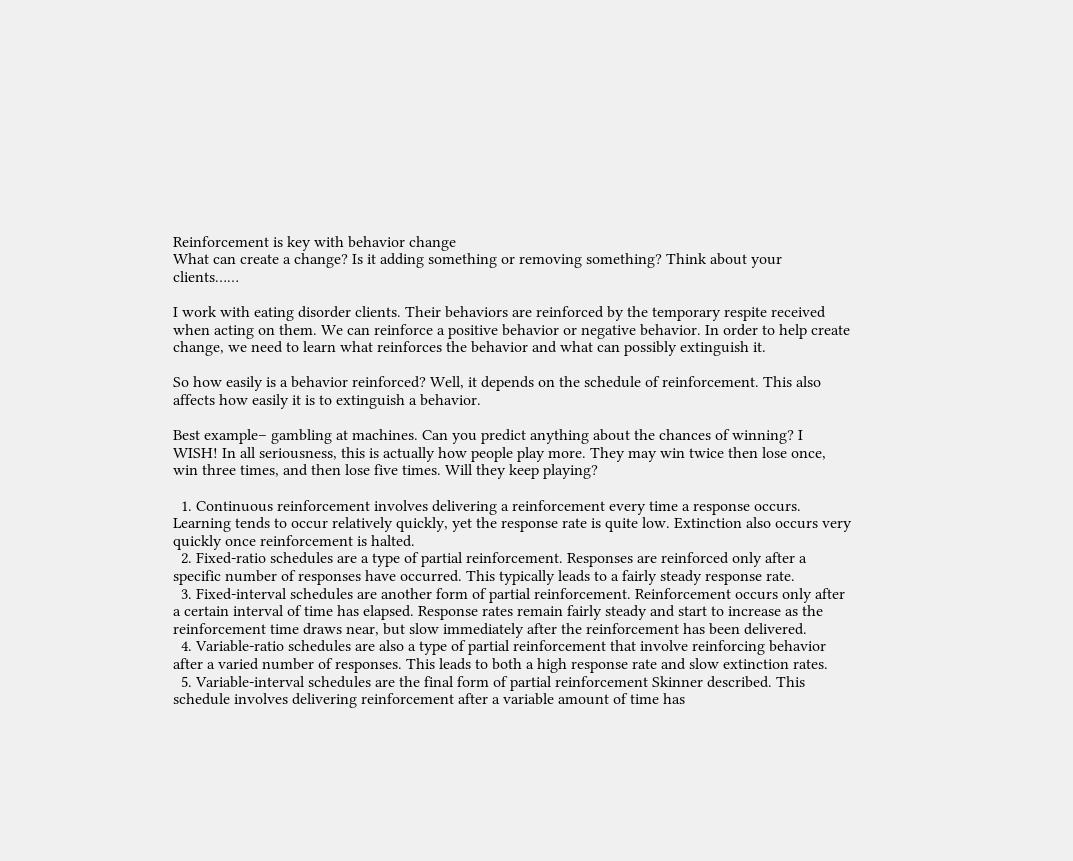Reinforcement is key with behavior change
What can create a change? Is it adding something or removing something? Think about your clients……

I work with eating disorder clients. Their behaviors are reinforced by the temporary respite received when acting on them. We can reinforce a positive behavior or negative behavior. In order to help create change, we need to learn what reinforces the behavior and what can possibly extinguish it.

So how easily is a behavior reinforced? Well, it depends on the schedule of reinforcement. This also affects how easily it is to extinguish a behavior.

Best example– gambling at machines. Can you predict anything about the chances of winning? I WISH! In all seriousness, this is actually how people play more. They may win twice then lose once, win three times, and then lose five times. Will they keep playing?

  1. Continuous reinforcement involves delivering a reinforcement every time a response occurs. Learning tends to occur relatively quickly, yet the response rate is quite low. Extinction also occurs very quickly once reinforcement is halted.
  2. Fixed-ratio schedules are a type of partial reinforcement. Responses are reinforced only after a specific number of responses have occurred. This typically leads to a fairly steady response rate.
  3. Fixed-interval schedules are another form of partial reinforcement. Reinforcement occurs only after a certain interval of time has elapsed. Response rates remain fairly steady and start to increase as the reinforcement time draws near, but slow immediately after the reinforcement has been delivered.
  4. Variable-ratio schedules are also a type of partial reinforcement that involve reinforcing behavior after a varied number of responses. This leads to both a high response rate and slow extinction rates.
  5. Variable-interval schedules are the final form of partial reinforcement Skinner described. This schedule involves delivering reinforcement after a variable amount of time has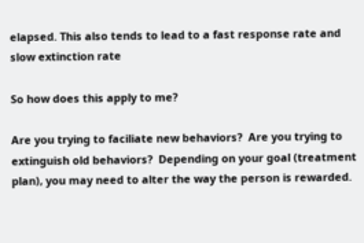elapsed. This also tends to lead to a fast response rate and slow extinction rate

So how does this apply to me?

Are you trying to faciliate new behaviors?  Are you trying to extinguish old behaviors?  Depending on your goal (treatment plan), you may need to alter the way the person is rewarded.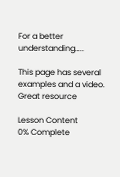For a better understanding…..

This page has several examples and a video.  Great resource

Lesson Content
0% Complete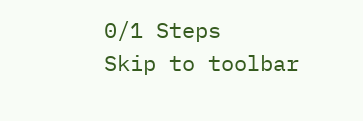0/1 Steps
Skip to toolbar